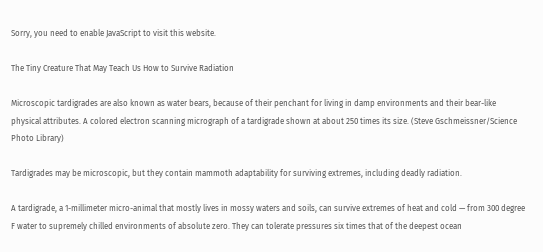Sorry, you need to enable JavaScript to visit this website.

The Tiny Creature That May Teach Us How to Survive Radiation

Microscopic tardigrades are also known as water bears, because of their penchant for living in damp environments and their bear-like physical attributes. A colored electron scanning micrograph of a tardigrade shown at about 250 times its size. (Steve Gschmeissner/Science Photo Library)

Tardigrades may be microscopic, but they contain mammoth adaptability for surviving extremes, including deadly radiation.

A tardigrade, a 1-millimeter micro-animal that mostly lives in mossy waters and soils, can survive extremes of heat and cold — from 300 degree F water to supremely chilled environments of absolute zero. They can tolerate pressures six times that of the deepest ocean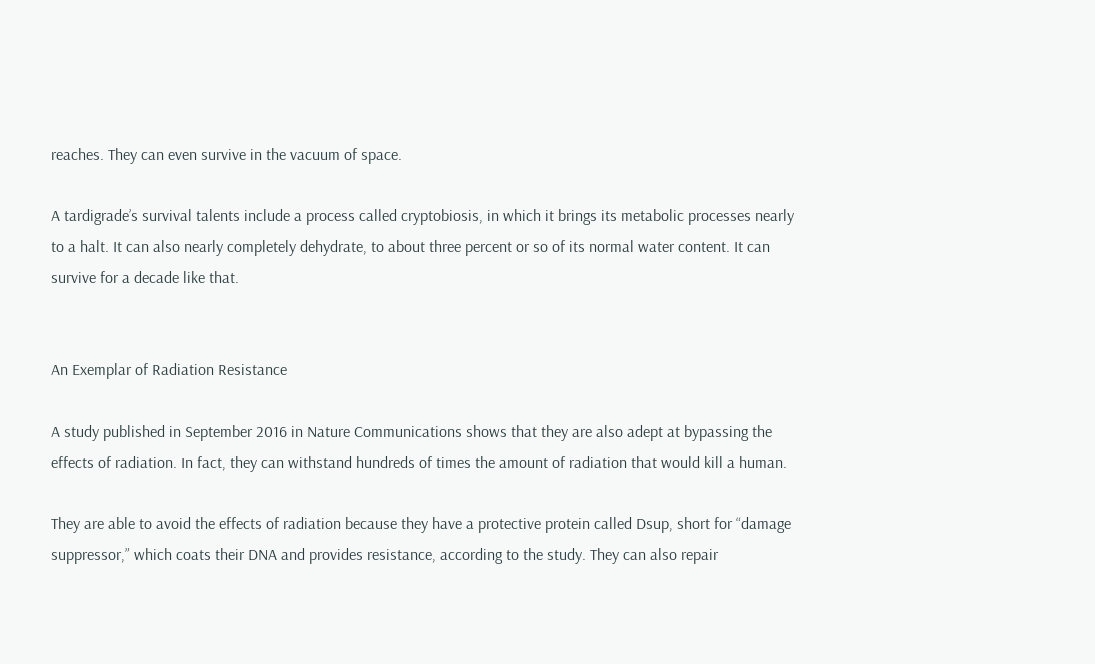reaches. They can even survive in the vacuum of space.

A tardigrade’s survival talents include a process called cryptobiosis, in which it brings its metabolic processes nearly to a halt. It can also nearly completely dehydrate, to about three percent or so of its normal water content. It can survive for a decade like that.


An Exemplar of Radiation Resistance

A study published in September 2016 in Nature Communications shows that they are also adept at bypassing the effects of radiation. In fact, they can withstand hundreds of times the amount of radiation that would kill a human.

They are able to avoid the effects of radiation because they have a protective protein called Dsup, short for “damage suppressor,” which coats their DNA and provides resistance, according to the study. They can also repair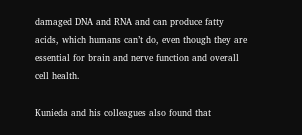damaged DNA and RNA and can produce fatty acids, which humans can’t do, even though they are essential for brain and nerve function and overall cell health.

Kunieda and his colleagues also found that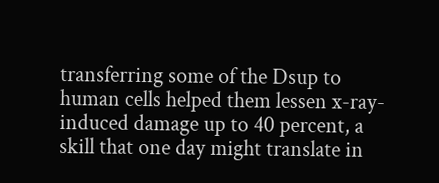transferring some of the Dsup to human cells helped them lessen x-ray-induced damage up to 40 percent, a skill that one day might translate in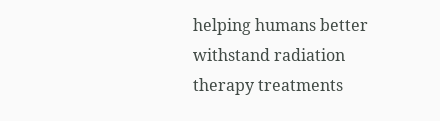helping humans better withstand radiation therapy treatments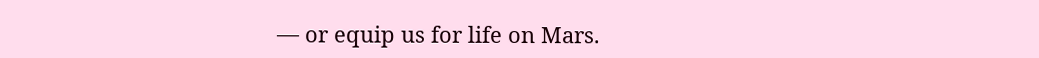— or equip us for life on Mars.